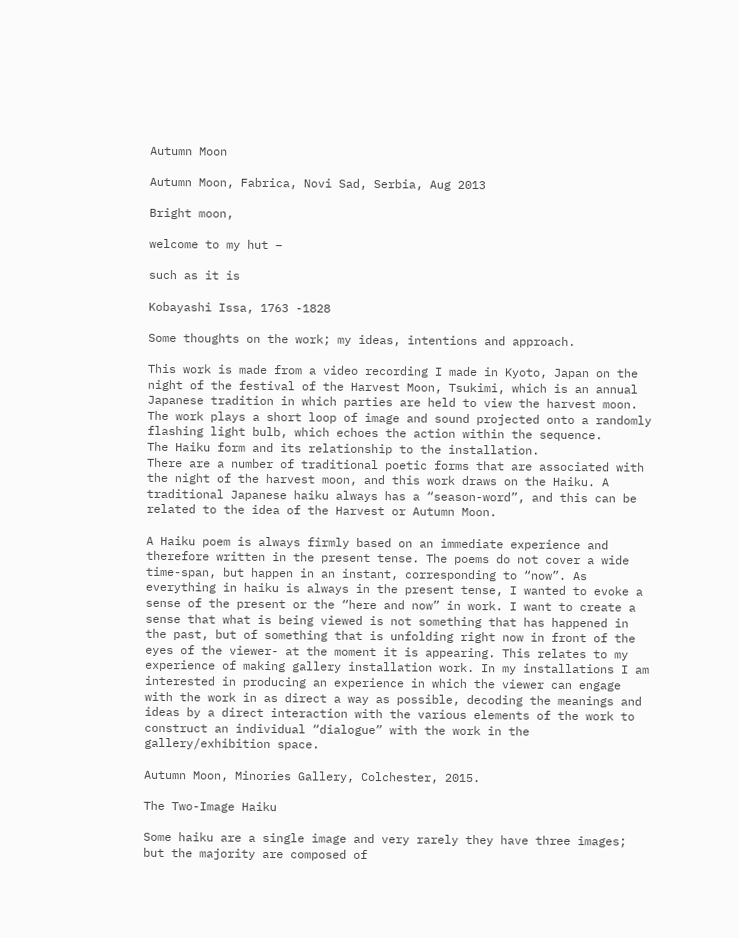Autumn Moon

Autumn Moon, Fabrica, Novi Sad, Serbia, Aug 2013

Bright moon,

welcome to my hut –

such as it is

Kobayashi Issa, 1763 -1828

Some thoughts on the work; my ideas, intentions and approach.

This work is made from a video recording I made in Kyoto, Japan on the night of the festival of the Harvest Moon, Tsukimi, which is an annual Japanese tradition in which parties are held to view the harvest moon. The work plays a short loop of image and sound projected onto a randomly flashing light bulb, which echoes the action within the sequence.
The Haiku form and its relationship to the installation.
There are a number of traditional poetic forms that are associated with the night of the harvest moon, and this work draws on the Haiku. A traditional Japanese haiku always has a “season-word”, and this can be related to the idea of the Harvest or Autumn Moon.

A Haiku poem is always firmly based on an immediate experience and therefore written in the present tense. The poems do not cover a wide time-span, but happen in an instant, corresponding to “now”. As everything in haiku is always in the present tense, I wanted to evoke a sense of the present or the “here and now” in work. I want to create a sense that what is being viewed is not something that has happened in the past, but of something that is unfolding right now in front of the eyes of the viewer- at the moment it is appearing. This relates to my experience of making gallery installation work. In my installations I am interested in producing an experience in which the viewer can engage with the work in as direct a way as possible, decoding the meanings and ideas by a direct interaction with the various elements of the work to construct an individual “dialogue” with the work in the gallery/exhibition space.

Autumn Moon, Minories Gallery, Colchester, 2015.

The Two-Image Haiku

Some haiku are a single image and very rarely they have three images; but the majority are composed of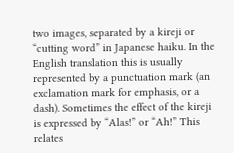two images, separated by a kireji or “cutting word” in Japanese haiku. In the English translation this is usually represented by a punctuation mark (an exclamation mark for emphasis, or a dash). Sometimes the effect of the kireji is expressed by “Alas!” or “Ah!” This relates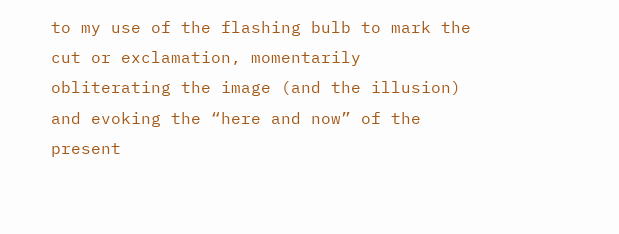to my use of the flashing bulb to mark the cut or exclamation, momentarily obliterating the image (and the illusion) and evoking the “here and now” of the present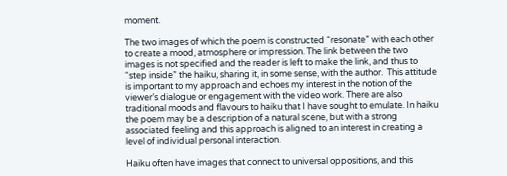moment.

The two images of which the poem is constructed “resonate” with each other to create a mood, atmosphere or impression. The link between the two images is not specified and the reader is left to make the link, and thus to “step inside” the haiku, sharing it, in some sense, with the author.  This attitude is important to my approach and echoes my interest in the notion of the viewer’s dialogue or engagement with the video work. There are also traditional moods and flavours to haiku that I have sought to emulate. In haiku the poem may be a description of a natural scene, but with a strong associated feeling and this approach is aligned to an interest in creating a level of individual personal interaction.

Haiku often have images that connect to universal oppositions, and this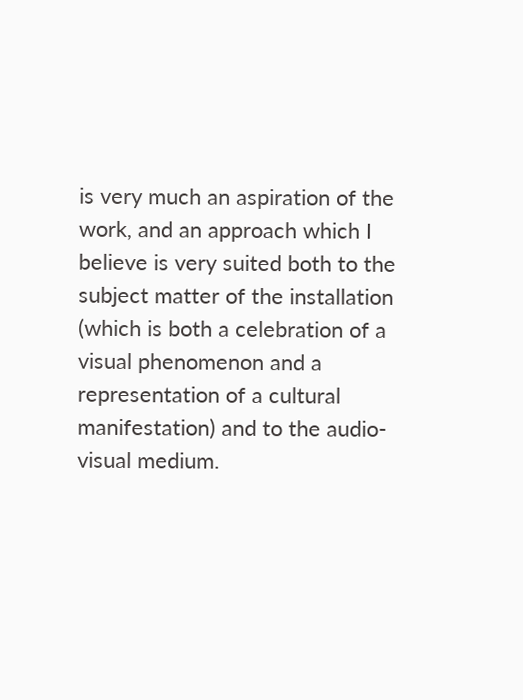is very much an aspiration of the work, and an approach which I believe is very suited both to the subject matter of the installation (which is both a celebration of a visual phenomenon and a representation of a cultural manifestation) and to the audio-visual medium.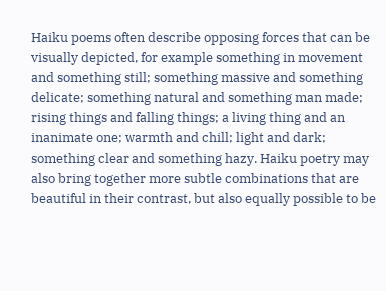Haiku poems often describe opposing forces that can be visually depicted, for example something in movement and something still; something massive and something delicate; something natural and something man made; rising things and falling things; a living thing and an inanimate one; warmth and chill; light and dark; something clear and something hazy. Haiku poetry may also bring together more subtle combinations that are beautiful in their contrast, but also equally possible to be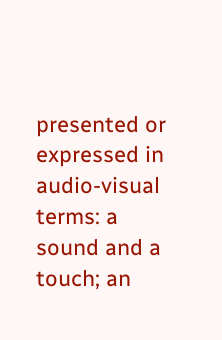presented or expressed in audio-visual terms: a sound and a touch; an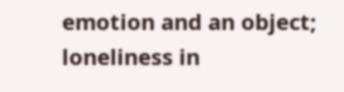emotion and an object; loneliness in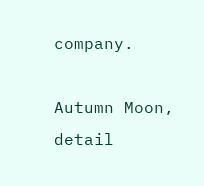company.

Autumn Moon, detail